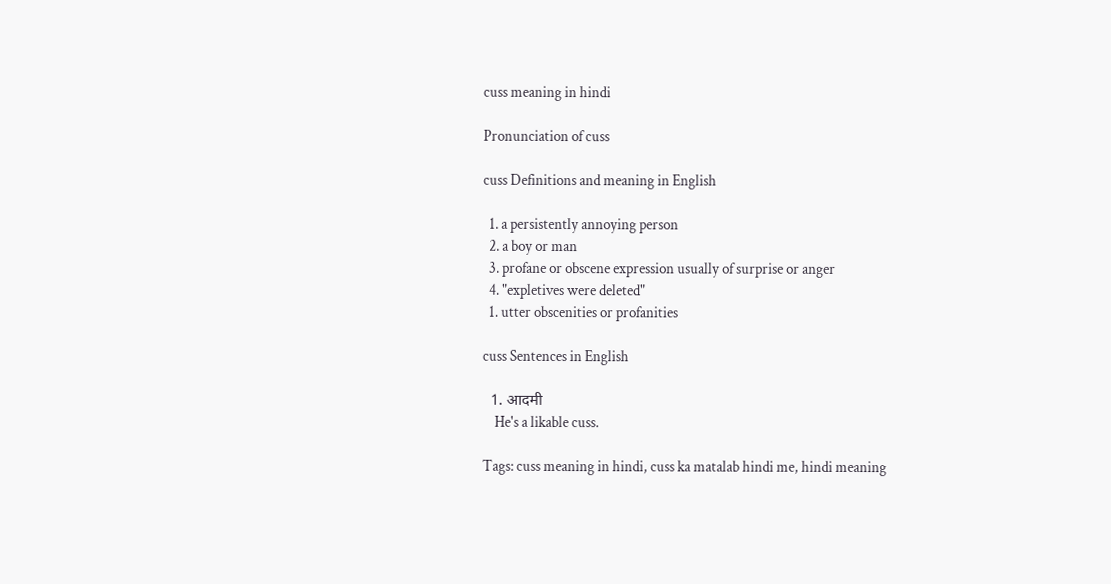cuss meaning in hindi

Pronunciation of cuss

cuss Definitions and meaning in English

  1. a persistently annoying person
  2. a boy or man
  3. profane or obscene expression usually of surprise or anger
  4. "expletives were deleted"
  1. utter obscenities or profanities

cuss Sentences in English

  1. आदमी
    He's a likable cuss.

Tags: cuss meaning in hindi, cuss ka matalab hindi me, hindi meaning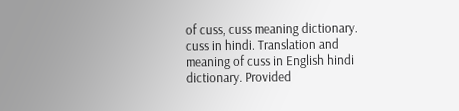of cuss, cuss meaning dictionary. cuss in hindi. Translation and meaning of cuss in English hindi dictionary. Provided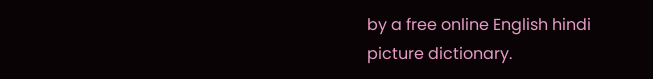by a free online English hindi picture dictionary.